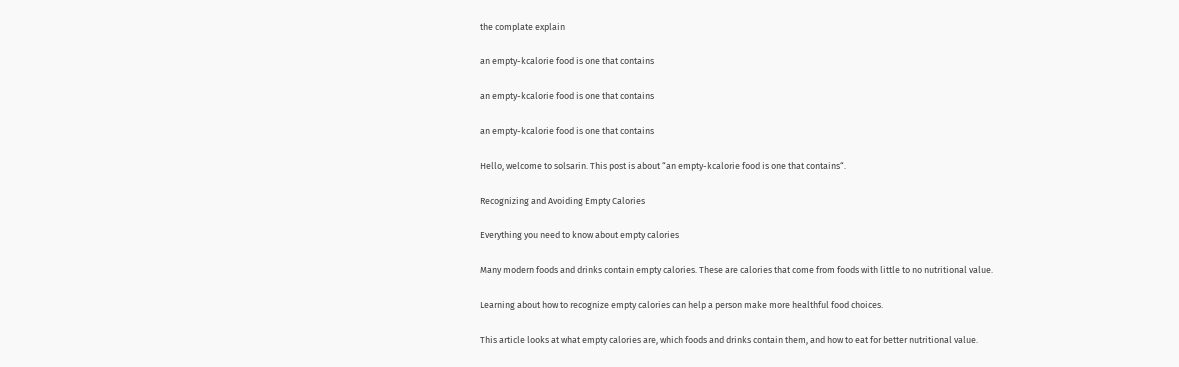the complate explain

an empty-kcalorie food is one that contains

an empty-kcalorie food is one that contains

an empty-kcalorie food is one that contains

Hello, welcome to solsarin. This post is about “an empty-kcalorie food is one that contains“.

Recognizing and Avoiding Empty Calories

Everything you need to know about empty calories

Many modern foods and drinks contain empty calories. These are calories that come from foods with little to no nutritional value.

Learning about how to recognize empty calories can help a person make more healthful food choices.

This article looks at what empty calories are, which foods and drinks contain them, and how to eat for better nutritional value.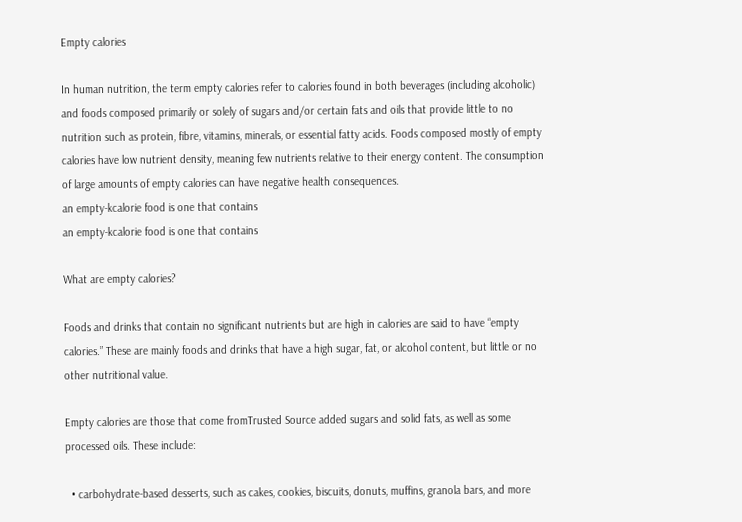Empty calories

In human nutrition, the term empty calories refer to calories found in both beverages (including alcoholic) and foods composed primarily or solely of sugars and/or certain fats and oils that provide little to no nutrition such as protein, fibre, vitamins, minerals, or essential fatty acids. Foods composed mostly of empty calories have low nutrient density, meaning few nutrients relative to their energy content. The consumption of large amounts of empty calories can have negative health consequences.
an empty-kcalorie food is one that contains
an empty-kcalorie food is one that contains

What are empty calories?

Foods and drinks that contain no significant nutrients but are high in calories are said to have “empty calories.” These are mainly foods and drinks that have a high sugar, fat, or alcohol content, but little or no other nutritional value.

Empty calories are those that come fromTrusted Source added sugars and solid fats, as well as some processed oils. These include:

  • carbohydrate-based desserts, such as cakes, cookies, biscuits, donuts, muffins, granola bars, and more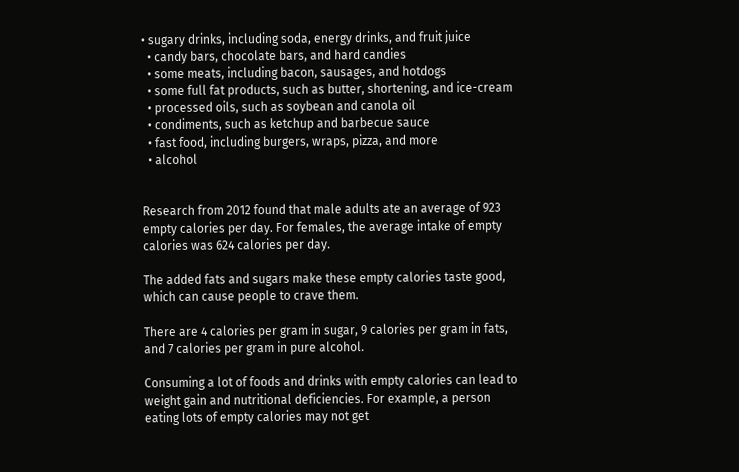• sugary drinks, including soda, energy drinks, and fruit juice
  • candy bars, chocolate bars, and hard candies
  • some meats, including bacon, sausages, and hotdogs
  • some full fat products, such as butter, shortening, and ice-cream
  • processed oils, such as soybean and canola oil
  • condiments, such as ketchup and barbecue sauce
  • fast food, including burgers, wraps, pizza, and more
  • alcohol


Research from 2012 found that male adults ate an average of 923 empty calories per day. For females, the average intake of empty calories was 624 calories per day.

The added fats and sugars make these empty calories taste good, which can cause people to crave them.

There are 4 calories per gram in sugar, 9 calories per gram in fats, and 7 calories per gram in pure alcohol.

Consuming a lot of foods and drinks with empty calories can lead to weight gain and nutritional deficiencies. For example, a person eating lots of empty calories may not get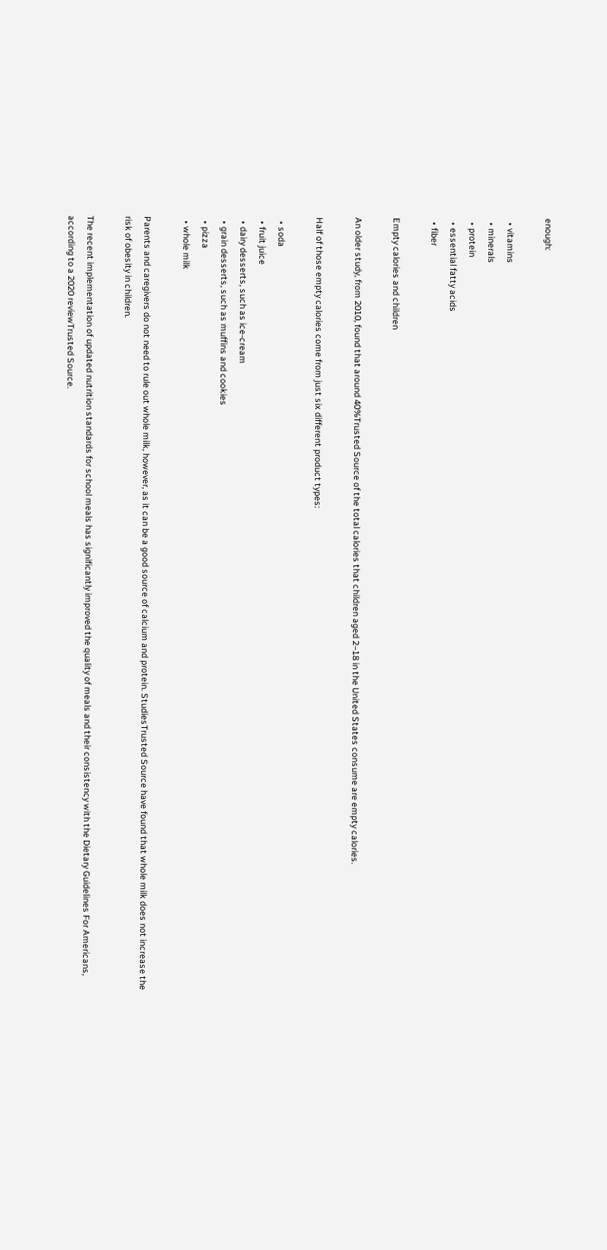enough:

  • vitamins
  • minerals
  • protein
  • essential fatty acids
  • fiber

Empty calories and children

An older study, from 2010, found that around 40%Trusted Source of the total calories that children aged 2–18 in the United States consume are empty calories.

Half of those empty calories come from just six different product types:

  • soda
  • fruit juice
  • dairy desserts, such as ice-cream
  • grain desserts, such as muffins and cookies
  • pizza
  • whole milk

Parents and caregivers do not need to rule out whole milk, however, as it can be a good source of calcium and protein. StudiesTrusted Source have found that whole milk does not increase the risk of obesity in children.

The recent implementation of updated nutrition standards for school meals has significantly improved the quality of meals and their consistency with the Dietary Guidelines For Americans, according to a 2020 reviewTrusted Source.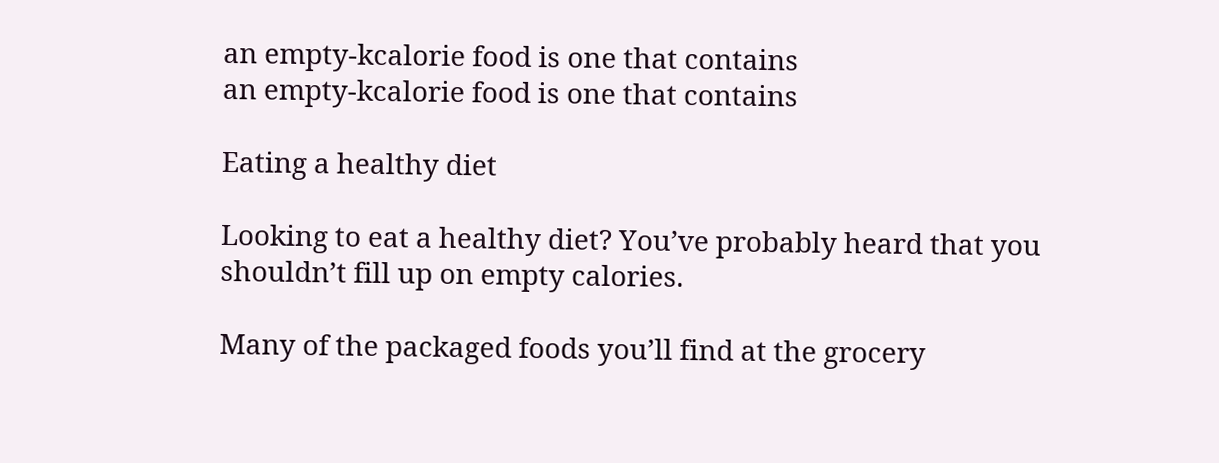an empty-kcalorie food is one that contains
an empty-kcalorie food is one that contains

Eating a healthy diet

Looking to eat a healthy diet? You’ve probably heard that you shouldn’t fill up on empty calories.

Many of the packaged foods you’ll find at the grocery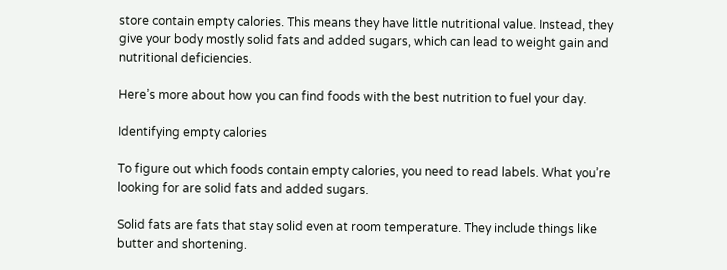store contain empty calories. This means they have little nutritional value. Instead, they give your body mostly solid fats and added sugars, which can lead to weight gain and nutritional deficiencies.

Here’s more about how you can find foods with the best nutrition to fuel your day.

Identifying empty calories

To figure out which foods contain empty calories, you need to read labels. What you’re looking for are solid fats and added sugars.

Solid fats are fats that stay solid even at room temperature. They include things like butter and shortening.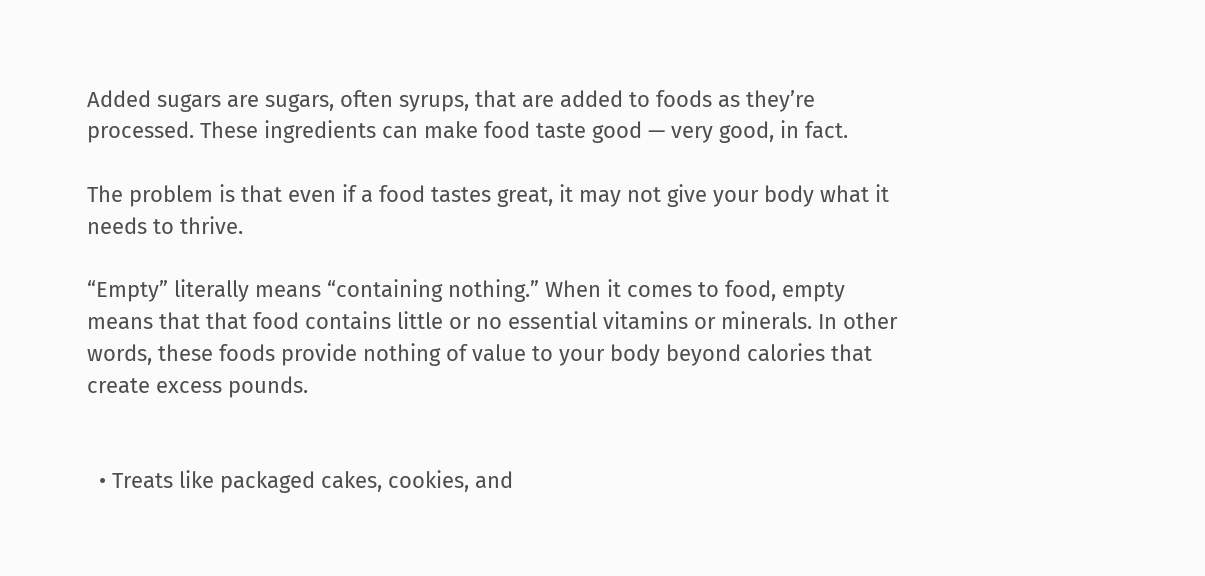Added sugars are sugars, often syrups, that are added to foods as they’re processed. These ingredients can make food taste good — very good, in fact.

The problem is that even if a food tastes great, it may not give your body what it needs to thrive.

“Empty” literally means “containing nothing.” When it comes to food, empty means that that food contains little or no essential vitamins or minerals. In other words, these foods provide nothing of value to your body beyond calories that create excess pounds.


  • Treats like packaged cakes, cookies, and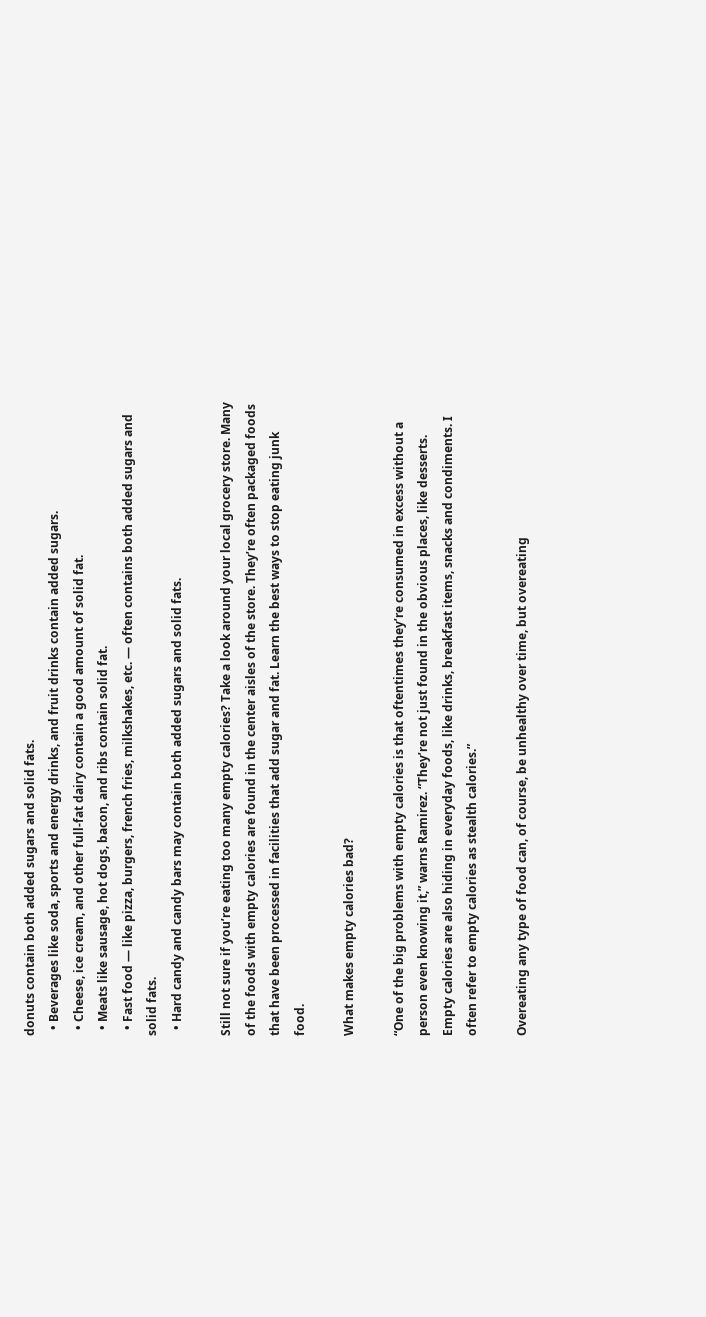donuts contain both added sugars and solid fats.
  • Beverages like soda, sports and energy drinks, and fruit drinks contain added sugars.
  • Cheese, ice cream, and other full-fat dairy contain a good amount of solid fat.
  • Meats like sausage, hot dogs, bacon, and ribs contain solid fat.
  • Fast food — like pizza, burgers, french fries, milkshakes, etc. — often contains both added sugars and solid fats.
  • Hard candy and candy bars may contain both added sugars and solid fats.

Still not sure if you’re eating too many empty calories? Take a look around your local grocery store. Many of the foods with empty calories are found in the center aisles of the store. They’re often packaged foods that have been processed in facilities that add sugar and fat. Learn the best ways to stop eating junk food.

What makes empty calories bad?

“One of the big problems with empty calories is that oftentimes they’re consumed in excess without a person even knowing it,” warns Ramirez. “They’re not just found in the obvious places, like desserts. Empty calories are also hiding in everyday foods, like drinks, breakfast items, snacks and condiments. I often refer to empty calories as stealth calories.”

Overeating any type of food can, of course, be unhealthy over time, but overeating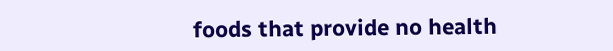foods that provide no health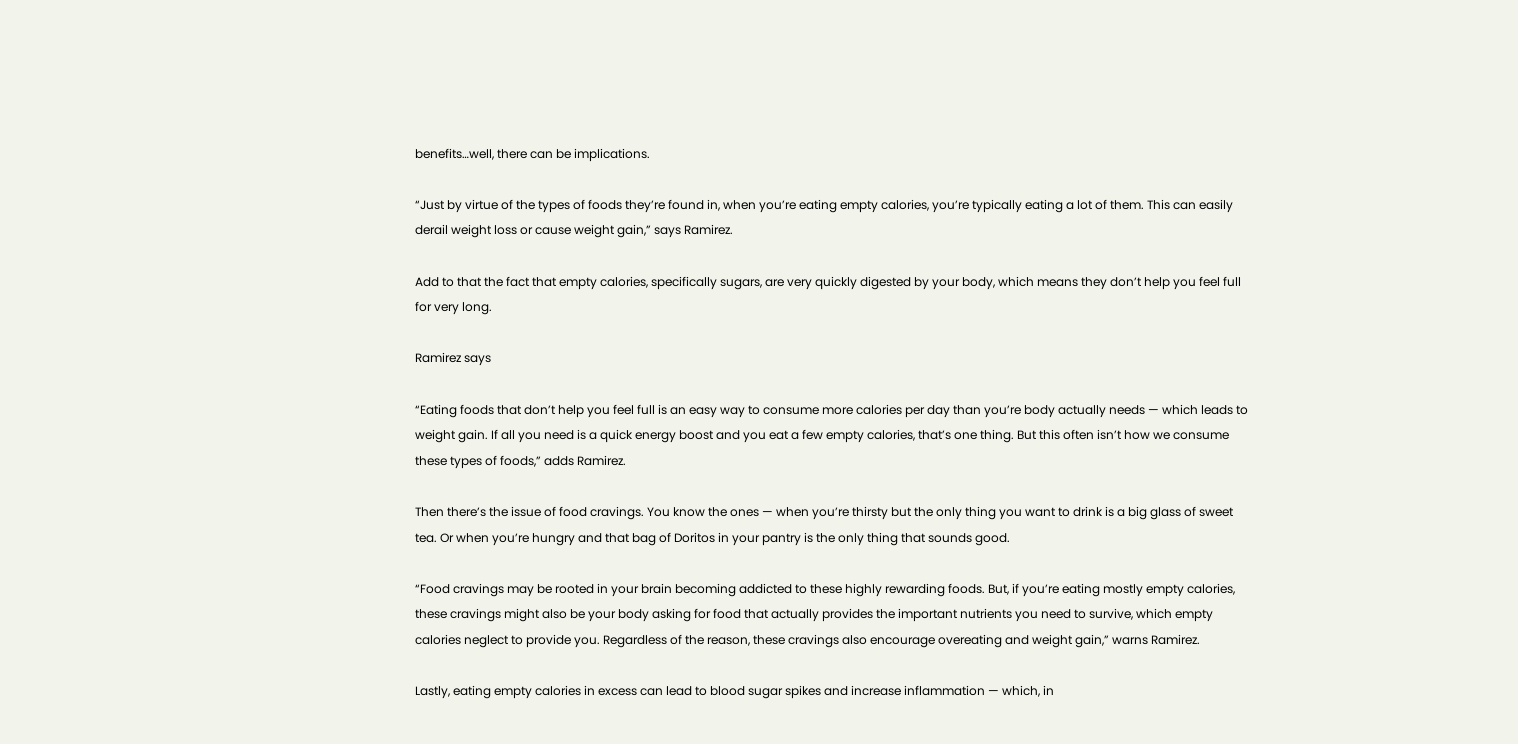benefits…well, there can be implications.

“Just by virtue of the types of foods they’re found in, when you’re eating empty calories, you’re typically eating a lot of them. This can easily derail weight loss or cause weight gain,” says Ramirez.

Add to that the fact that empty calories, specifically sugars, are very quickly digested by your body, which means they don’t help you feel full for very long.

Ramirez says

“Eating foods that don’t help you feel full is an easy way to consume more calories per day than you’re body actually needs — which leads to weight gain. If all you need is a quick energy boost and you eat a few empty calories, that’s one thing. But this often isn’t how we consume these types of foods,” adds Ramirez.

Then there’s the issue of food cravings. You know the ones — when you’re thirsty but the only thing you want to drink is a big glass of sweet tea. Or when you’re hungry and that bag of Doritos in your pantry is the only thing that sounds good.

“Food cravings may be rooted in your brain becoming addicted to these highly rewarding foods. But, if you’re eating mostly empty calories, these cravings might also be your body asking for food that actually provides the important nutrients you need to survive, which empty calories neglect to provide you. Regardless of the reason, these cravings also encourage overeating and weight gain,” warns Ramirez.

Lastly, eating empty calories in excess can lead to blood sugar spikes and increase inflammation — which, in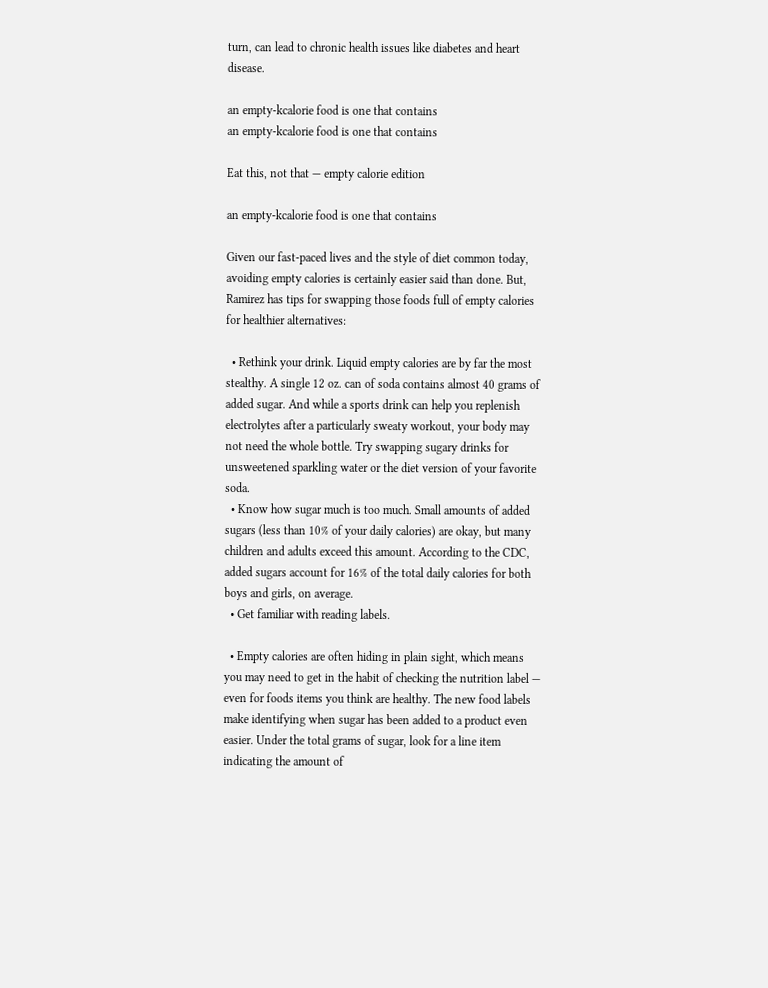turn, can lead to chronic health issues like diabetes and heart disease.

an empty-kcalorie food is one that contains
an empty-kcalorie food is one that contains

Eat this, not that — empty calorie edition

an empty-kcalorie food is one that contains

Given our fast-paced lives and the style of diet common today, avoiding empty calories is certainly easier said than done. But, Ramirez has tips for swapping those foods full of empty calories for healthier alternatives:

  • Rethink your drink. Liquid empty calories are by far the most stealthy. A single 12 oz. can of soda contains almost 40 grams of added sugar. And while a sports drink can help you replenish electrolytes after a particularly sweaty workout, your body may not need the whole bottle. Try swapping sugary drinks for unsweetened sparkling water or the diet version of your favorite soda.
  • Know how sugar much is too much. Small amounts of added sugars (less than 10% of your daily calories) are okay, but many children and adults exceed this amount. According to the CDC, added sugars account for 16% of the total daily calories for both boys and girls, on average.
  • Get familiar with reading labels.

  • Empty calories are often hiding in plain sight, which means you may need to get in the habit of checking the nutrition label — even for foods items you think are healthy. The new food labels make identifying when sugar has been added to a product even easier. Under the total grams of sugar, look for a line item indicating the amount of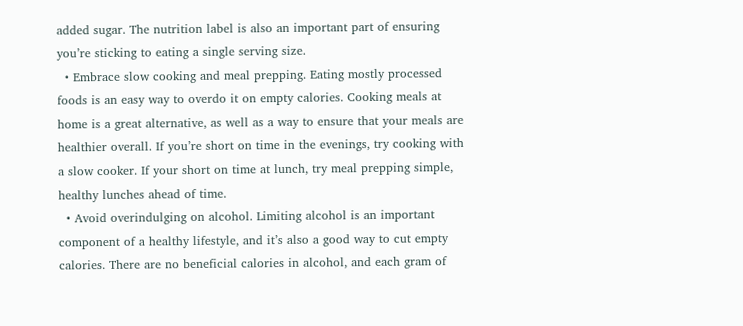added sugar. The nutrition label is also an important part of ensuring you’re sticking to eating a single serving size.
  • Embrace slow cooking and meal prepping. Eating mostly processed foods is an easy way to overdo it on empty calories. Cooking meals at home is a great alternative, as well as a way to ensure that your meals are healthier overall. If you’re short on time in the evenings, try cooking with a slow cooker. If your short on time at lunch, try meal prepping simple, healthy lunches ahead of time.
  • Avoid overindulging on alcohol. Limiting alcohol is an important component of a healthy lifestyle, and it’s also a good way to cut empty calories. There are no beneficial calories in alcohol, and each gram of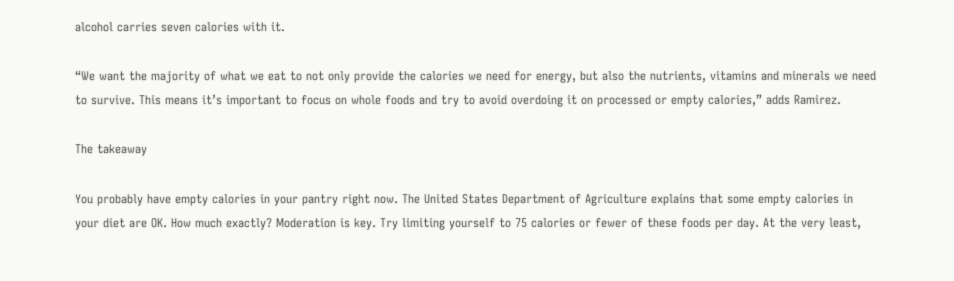alcohol carries seven calories with it.

“We want the majority of what we eat to not only provide the calories we need for energy, but also the nutrients, vitamins and minerals we need to survive. This means it’s important to focus on whole foods and try to avoid overdoing it on processed or empty calories,” adds Ramirez.

The takeaway

You probably have empty calories in your pantry right now. The United States Department of Agriculture explains that some empty calories in your diet are OK. How much exactly? Moderation is key. Try limiting yourself to 75 calories or fewer of these foods per day. At the very least,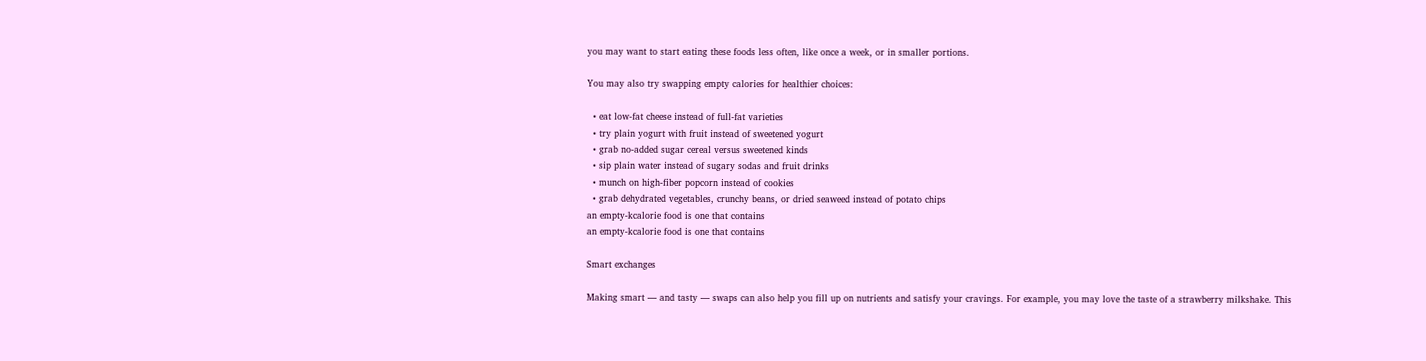you may want to start eating these foods less often, like once a week, or in smaller portions.

You may also try swapping empty calories for healthier choices:

  • eat low-fat cheese instead of full-fat varieties
  • try plain yogurt with fruit instead of sweetened yogurt
  • grab no-added sugar cereal versus sweetened kinds
  • sip plain water instead of sugary sodas and fruit drinks
  • munch on high-fiber popcorn instead of cookies
  • grab dehydrated vegetables, crunchy beans, or dried seaweed instead of potato chips
an empty-kcalorie food is one that contains
an empty-kcalorie food is one that contains

Smart exchanges

Making smart — and tasty — swaps can also help you fill up on nutrients and satisfy your cravings. For example, you may love the taste of a strawberry milkshake. This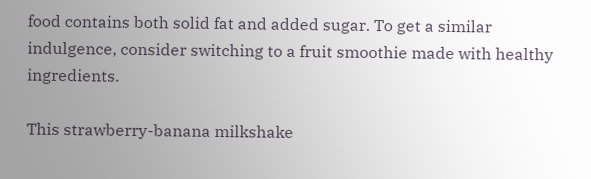food contains both solid fat and added sugar. To get a similar indulgence, consider switching to a fruit smoothie made with healthy ingredients.

This strawberry-banana milkshake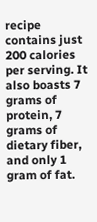recipe contains just 200 calories per serving. It also boasts 7 grams of protein, 7 grams of dietary fiber, and only 1 gram of fat.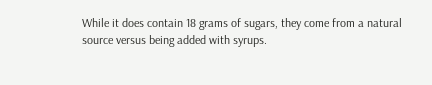While it does contain 18 grams of sugars, they come from a natural source versus being added with syrups.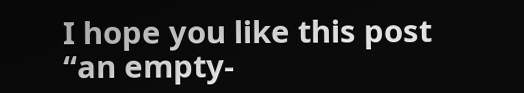I hope you like this post “an empty-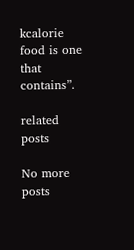kcalorie food is one that contains”.

related posts

No more posts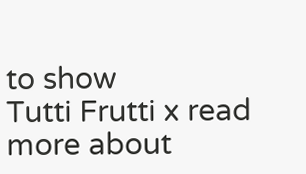to show
Tutti Frutti x read more about